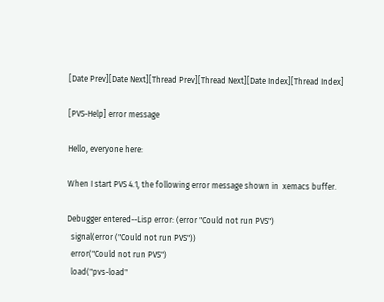[Date Prev][Date Next][Thread Prev][Thread Next][Date Index][Thread Index]

[PVS-Help] error message

Hello, everyone here:

When I start PVS 4.1, the following error message shown in  xemacs buffer.

Debugger entered--Lisp error: (error "Could not run PVS")
  signal(error ("Could not run PVS"))
  error("Could not run PVS")
  load("pvs-load"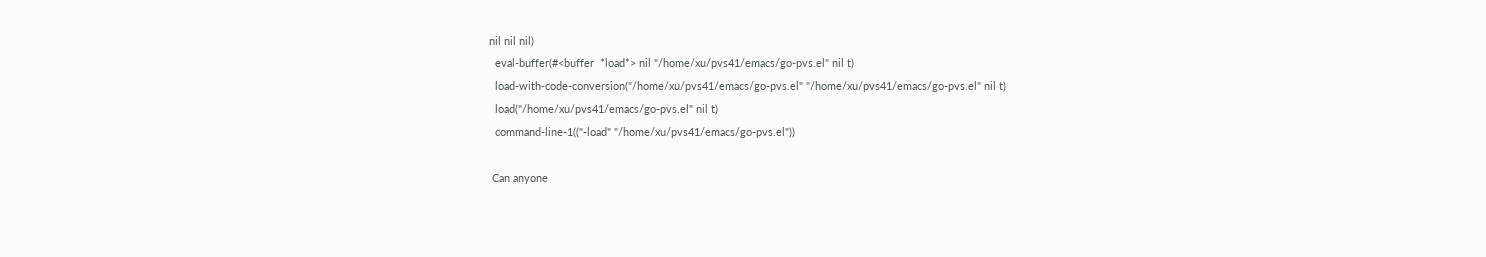nil nil nil)
  eval-buffer(#<buffer  *load*> nil "/home/xu/pvs41/emacs/go-pvs.el" nil t)
  load-with-code-conversion("/home/xu/pvs41/emacs/go-pvs.el" "/home/xu/pvs41/emacs/go-pvs.el" nil t)
  load("/home/xu/pvs41/emacs/go-pvs.el" nil t)
  command-line-1(("-load" "/home/xu/pvs41/emacs/go-pvs.el"))

 Can anyone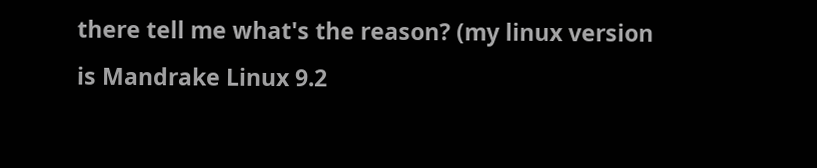there tell me what's the reason? (my linux version is Mandrake Linux 9.2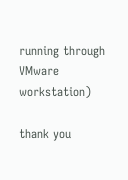running through VMware workstation)

thank you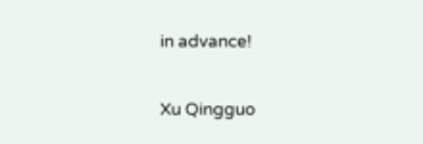in advance!

Xu Qingguo